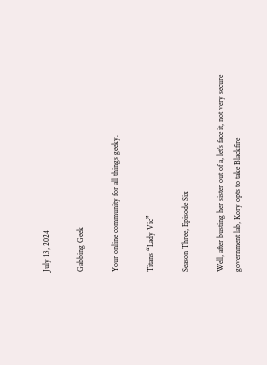July 13, 2024

Gabbing Geek

Your online community for all things geeky.

Titans “Lady Vic”

Season Three, Episode Six

Well, after busting her sister out of a, let’s face it, not very secure government lab, Kory opts to take Blackfire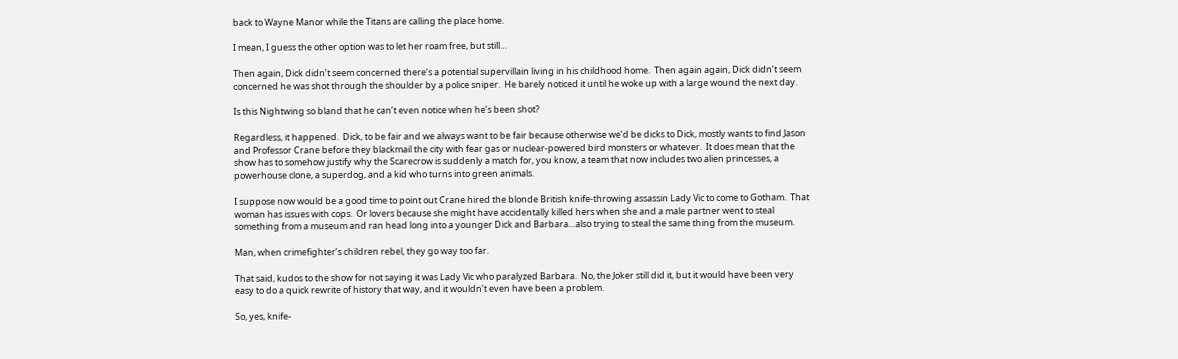back to Wayne Manor while the Titans are calling the place home.

I mean, I guess the other option was to let her roam free, but still…

Then again, Dick didn’t seem concerned there’s a potential supervillain living in his childhood home.  Then again again, Dick didn’t seem concerned he was shot through the shoulder by a police sniper.  He barely noticed it until he woke up with a large wound the next day.

Is this Nightwing so bland that he can’t even notice when he’s been shot?

Regardless, it happened.  Dick, to be fair and we always want to be fair because otherwise we’d be dicks to Dick, mostly wants to find Jason and Professor Crane before they blackmail the city with fear gas or nuclear-powered bird monsters or whatever.  It does mean that the show has to somehow justify why the Scarecrow is suddenly a match for, you know, a team that now includes two alien princesses, a powerhouse clone, a superdog, and a kid who turns into green animals.

I suppose now would be a good time to point out Crane hired the blonde British knife-throwing assassin Lady Vic to come to Gotham.  That woman has issues with cops.  Or lovers because she might have accidentally killed hers when she and a male partner went to steal something from a museum and ran head long into a younger Dick and Barbara…also trying to steal the same thing from the museum.

Man, when crimefighter’s children rebel, they go way too far.

That said, kudos to the show for not saying it was Lady Vic who paralyzed Barbara.  No, the Joker still did it, but it would have been very easy to do a quick rewrite of history that way, and it wouldn’t even have been a problem.

So, yes, knife-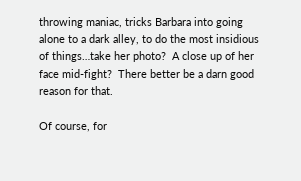throwing maniac, tricks Barbara into going alone to a dark alley, to do the most insidious of things…take her photo?  A close up of her face mid-fight?  There better be a darn good reason for that.

Of course, for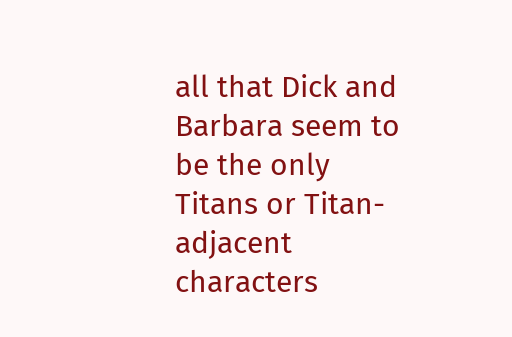all that Dick and Barbara seem to be the only Titans or Titan-adjacent characters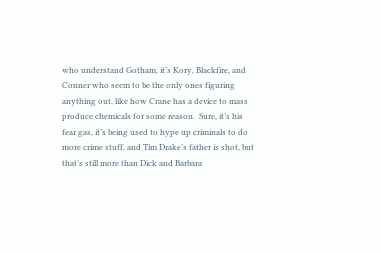who understand Gotham, it’s Kory, Blackfire, and Conner who seem to be the only ones figuring anything out, like how Crane has a device to mass produce chemicals for some reason.  Sure, it’s his fear gas, it’s being used to hype up criminals to do more crime stuff, and Tim Drake’s father is shot, but that’s still more than Dick and Barbara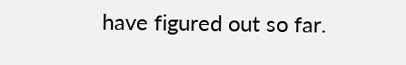have figured out so far.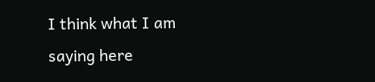I think what I am saying here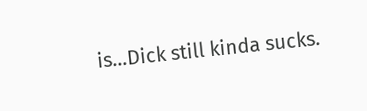is…Dick still kinda sucks.